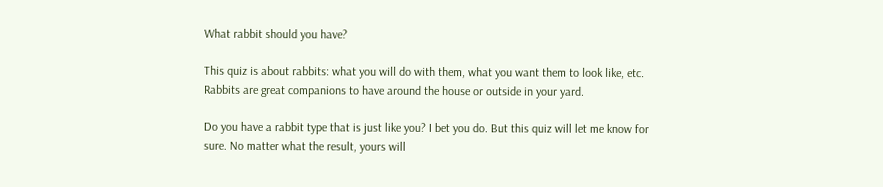What rabbit should you have?

This quiz is about rabbits: what you will do with them, what you want them to look like, etc. Rabbits are great companions to have around the house or outside in your yard.

Do you have a rabbit type that is just like you? I bet you do. But this quiz will let me know for sure. No matter what the result, yours will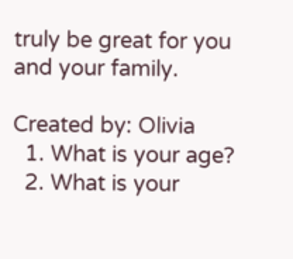truly be great for you and your family.

Created by: Olivia
  1. What is your age?
  2. What is your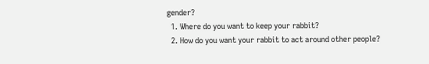gender?
  1. Where do you want to keep your rabbit?
  2. How do you want your rabbit to act around other people?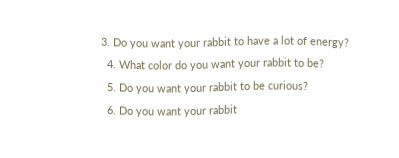3. Do you want your rabbit to have a lot of energy?
  4. What color do you want your rabbit to be?
  5. Do you want your rabbit to be curious?
  6. Do you want your rabbit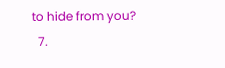to hide from you?
  7.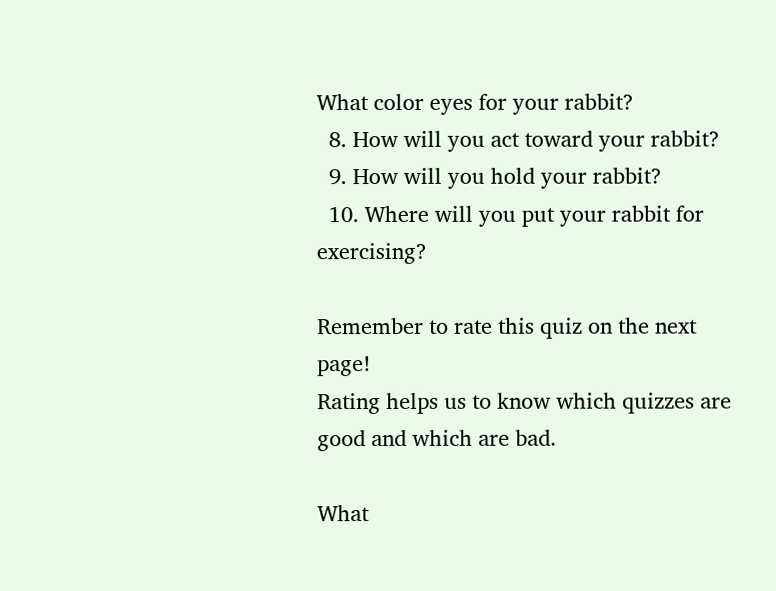What color eyes for your rabbit?
  8. How will you act toward your rabbit?
  9. How will you hold your rabbit?
  10. Where will you put your rabbit for exercising?

Remember to rate this quiz on the next page!
Rating helps us to know which quizzes are good and which are bad.

What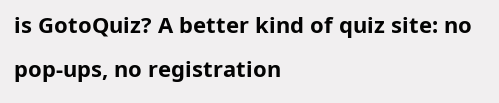is GotoQuiz? A better kind of quiz site: no pop-ups, no registration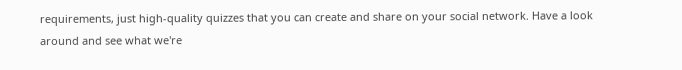requirements, just high-quality quizzes that you can create and share on your social network. Have a look around and see what we're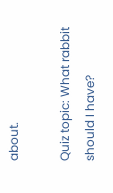about.

Quiz topic: What rabbit should I have?